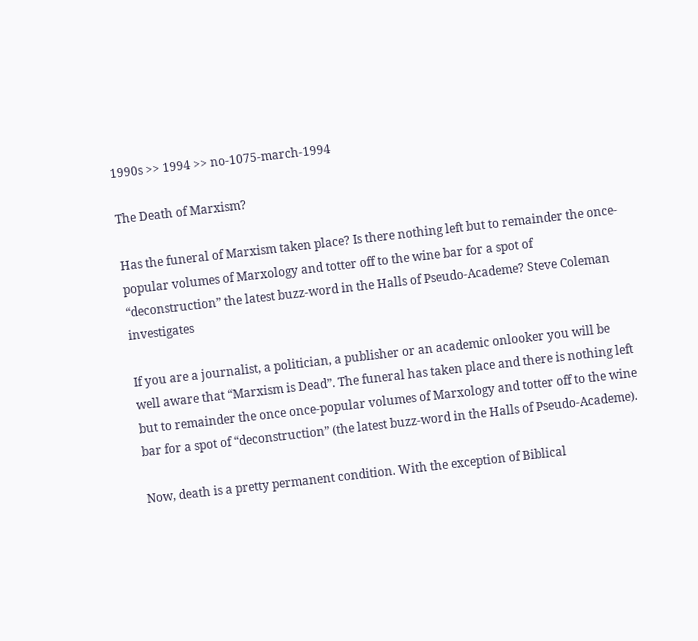1990s >> 1994 >> no-1075-march-1994

The Death of Marxism?

Has the funeral of Marxism taken place? Is there nothing left but to remainder the once-popular volumes of Marxology and totter off to the wine bar for a spot of “deconstruction” the latest buzz-word in the Halls of Pseudo-Academe? Steve Coleman investigates

If you are a journalist, a politician, a publisher or an academic onlooker you will be well aware that “Marxism is Dead”. The funeral has taken place and there is nothing left but to remainder the once once-popular volumes of Marxology and totter off to the wine bar for a spot of “deconstruction” (the latest buzz-word in the Halls of Pseudo-Academe).

Now, death is a pretty permanent condition. With the exception of Biblical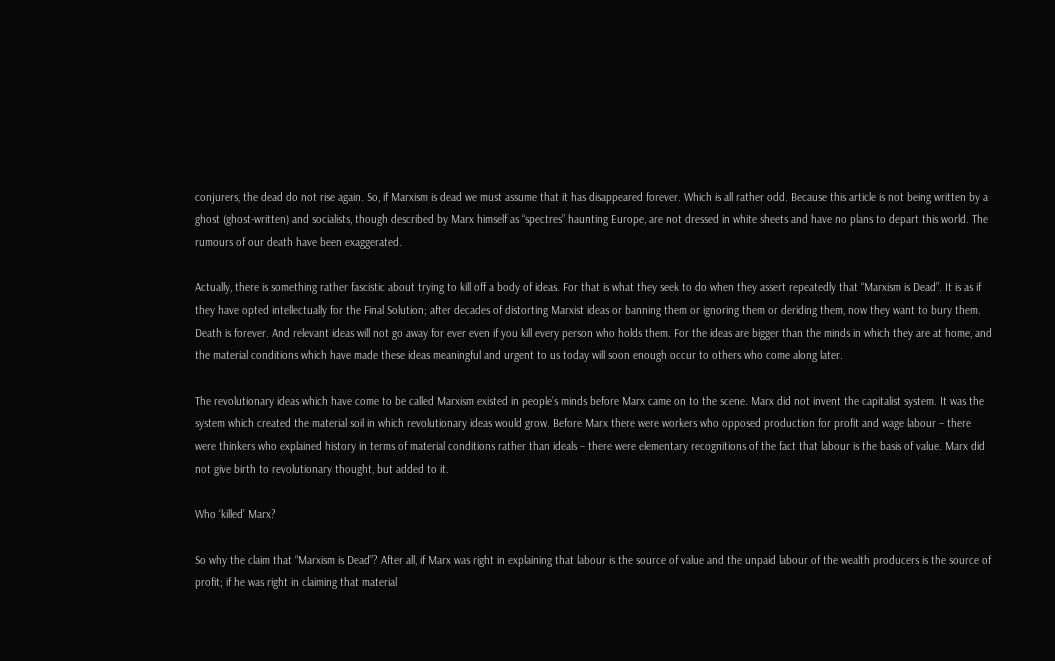conjurers, the dead do not rise again. So, if Marxism is dead we must assume that it has disappeared forever. Which is all rather odd. Because this article is not being written by a ghost (ghost-written) and socialists, though described by Marx himself as “spectres” haunting Europe, are not dressed in white sheets and have no plans to depart this world. The rumours of our death have been exaggerated.

Actually, there is something rather fascistic about trying to kill off a body of ideas. For that is what they seek to do when they assert repeatedly that “Marxism is Dead”. It is as if they have opted intellectually for the Final Solution; after decades of distorting Marxist ideas or banning them or ignoring them or deriding them, now they want to bury them. Death is forever. And relevant ideas will not go away for ever even if you kill every person who holds them. For the ideas are bigger than the minds in which they are at home, and the material conditions which have made these ideas meaningful and urgent to us today will soon enough occur to others who come along later.

The revolutionary ideas which have come to be called Marxism existed in people’s minds before Marx came on to the scene. Marx did not invent the capitalist system. It was the system which created the material soil in which revolutionary ideas would grow. Before Marx there were workers who opposed production for profit and wage labour – there were thinkers who explained history in terms of material conditions rather than ideals – there were elementary recognitions of the fact that labour is the basis of value. Marx did not give birth to revolutionary thought, but added to it.

Who ‘killed’ Marx?

So why the claim that “Marxism is Dead”? After all, if Marx was right in explaining that labour is the source of value and the unpaid labour of the wealth producers is the source of profit; if he was right in claiming that material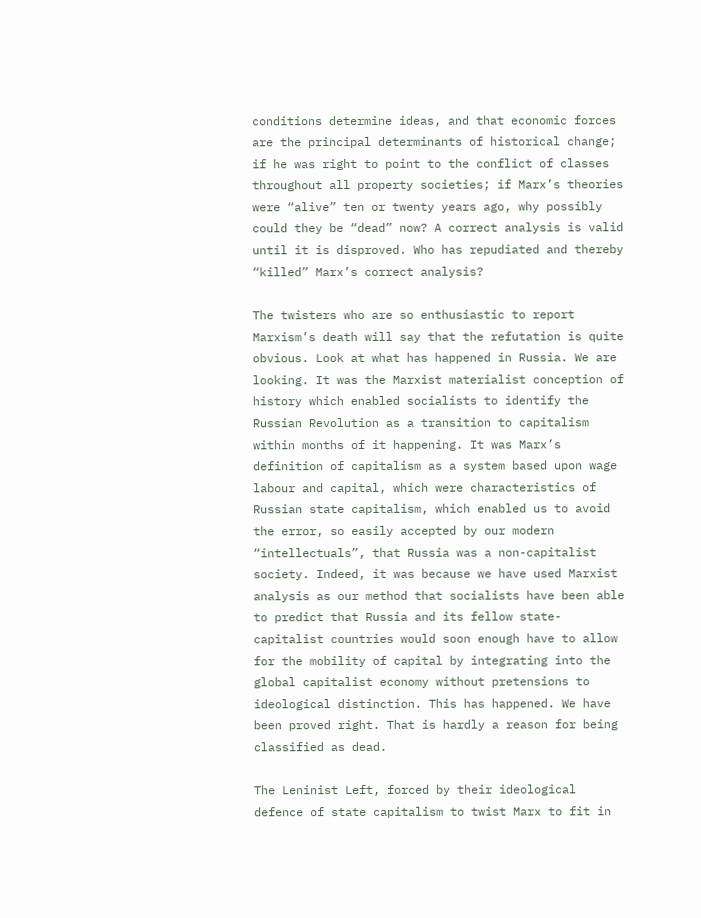conditions determine ideas, and that economic forces are the principal determinants of historical change; if he was right to point to the conflict of classes throughout all property societies; if Marx’s theories were “alive” ten or twenty years ago, why possibly could they be “dead” now? A correct analysis is valid until it is disproved. Who has repudiated and thereby “killed” Marx’s correct analysis?

The twisters who are so enthusiastic to report Marxism’s death will say that the refutation is quite obvious. Look at what has happened in Russia. We are looking. It was the Marxist materialist conception of history which enabled socialists to identify the Russian Revolution as a transition to capitalism within months of it happening. It was Marx’s definition of capitalism as a system based upon wage labour and capital, which were characteristics of Russian state capitalism, which enabled us to avoid the error, so easily accepted by our modern “intellectuals”, that Russia was a non-capitalist society. Indeed, it was because we have used Marxist analysis as our method that socialists have been able to predict that Russia and its fellow state-capitalist countries would soon enough have to allow for the mobility of capital by integrating into the global capitalist economy without pretensions to ideological distinction. This has happened. We have been proved right. That is hardly a reason for being classified as dead.

The Leninist Left, forced by their ideological defence of state capitalism to twist Marx to fit in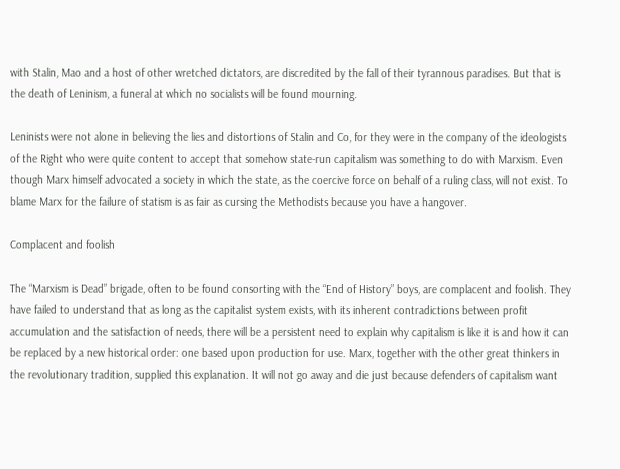with Stalin, Mao and a host of other wretched dictators, are discredited by the fall of their tyrannous paradises. But that is the death of Leninism, a funeral at which no socialists will be found mourning.

Leninists were not alone in believing the lies and distortions of Stalin and Co, for they were in the company of the ideologists of the Right who were quite content to accept that somehow state-run capitalism was something to do with Marxism. Even though Marx himself advocated a society in which the state, as the coercive force on behalf of a ruling class, will not exist. To blame Marx for the failure of statism is as fair as cursing the Methodists because you have a hangover.

Complacent and foolish

The “Marxism is Dead” brigade, often to be found consorting with the “End of History” boys, are complacent and foolish. They have failed to understand that as long as the capitalist system exists, with its inherent contradictions between profit accumulation and the satisfaction of needs, there will be a persistent need to explain why capitalism is like it is and how it can be replaced by a new historical order: one based upon production for use. Marx, together with the other great thinkers in the revolutionary tradition, supplied this explanation. It will not go away and die just because defenders of capitalism want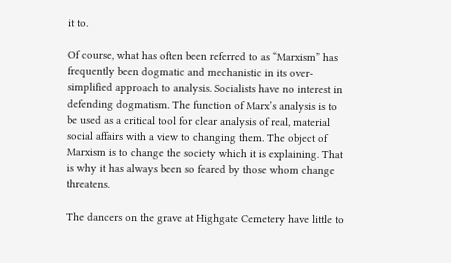it to.

Of course, what has often been referred to as “Marxism” has frequently been dogmatic and mechanistic in its over-simplified approach to analysis. Socialists have no interest in defending dogmatism. The function of Marx’s analysis is to be used as a critical tool for clear analysis of real, material social affairs with a view to changing them. The object of Marxism is to change the society which it is explaining. That is why it has always been so feared by those whom change threatens.

The dancers on the grave at Highgate Cemetery have little to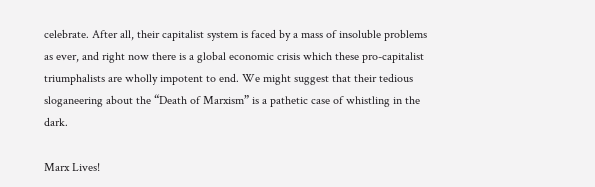celebrate. After all, their capitalist system is faced by a mass of insoluble problems as ever, and right now there is a global economic crisis which these pro-capitalist triumphalists are wholly impotent to end. We might suggest that their tedious sloganeering about the “Death of Marxism” is a pathetic case of whistling in the dark.

Marx Lives!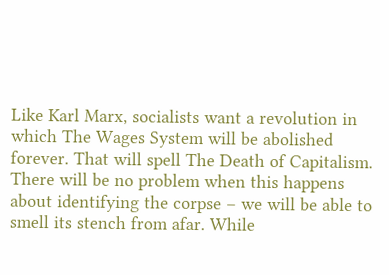Like Karl Marx, socialists want a revolution in which The Wages System will be abolished forever. That will spell The Death of Capitalism. There will be no problem when this happens about identifying the corpse – we will be able to smell its stench from afar. While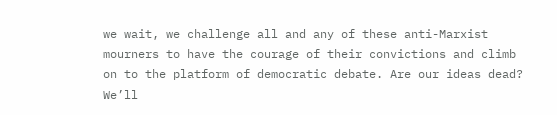we wait, we challenge all and any of these anti-Marxist mourners to have the courage of their convictions and climb on to the platform of democratic debate. Are our ideas dead? We’ll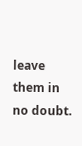leave them in no doubt.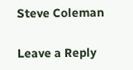Steve Coleman

Leave a Reply